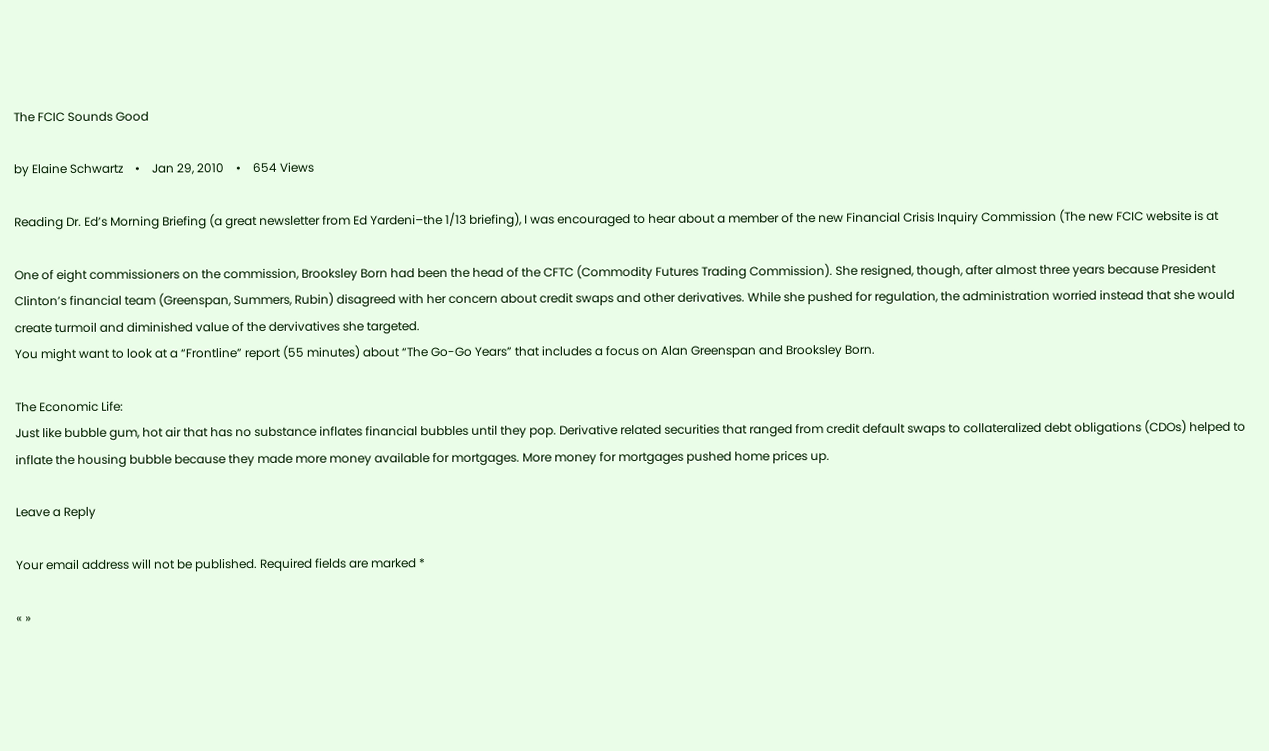The FCIC Sounds Good

by Elaine Schwartz    •    Jan 29, 2010    •    654 Views

Reading Dr. Ed’s Morning Briefing (a great newsletter from Ed Yardeni–the 1/13 briefing), I was encouraged to hear about a member of the new Financial Crisis Inquiry Commission (The new FCIC website is at

One of eight commissioners on the commission, Brooksley Born had been the head of the CFTC (Commodity Futures Trading Commission). She resigned, though, after almost three years because President Clinton’s financial team (Greenspan, Summers, Rubin) disagreed with her concern about credit swaps and other derivatives. While she pushed for regulation, the administration worried instead that she would create turmoil and diminished value of the dervivatives she targeted.
You might want to look at a “Frontline” report (55 minutes) about “The Go-Go Years” that includes a focus on Alan Greenspan and Brooksley Born.

The Economic Life:
Just like bubble gum, hot air that has no substance inflates financial bubbles until they pop. Derivative related securities that ranged from credit default swaps to collateralized debt obligations (CDOs) helped to inflate the housing bubble because they made more money available for mortgages. More money for mortgages pushed home prices up.

Leave a Reply

Your email address will not be published. Required fields are marked *

« »